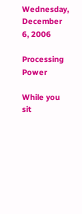Wednesday, December 6, 2006

Processing Power

While you sit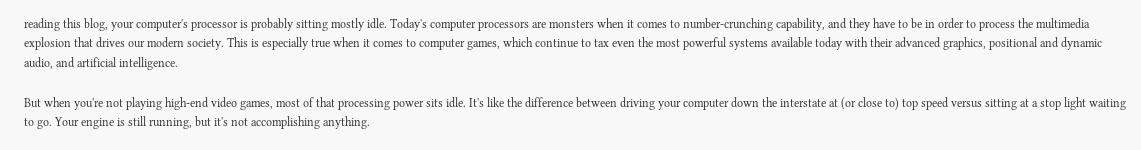reading this blog, your computer's processor is probably sitting mostly idle. Today's computer processors are monsters when it comes to number-crunching capability, and they have to be in order to process the multimedia explosion that drives our modern society. This is especially true when it comes to computer games, which continue to tax even the most powerful systems available today with their advanced graphics, positional and dynamic audio, and artificial intelligence.

But when you're not playing high-end video games, most of that processing power sits idle. It's like the difference between driving your computer down the interstate at (or close to) top speed versus sitting at a stop light waiting to go. Your engine is still running, but it's not accomplishing anything.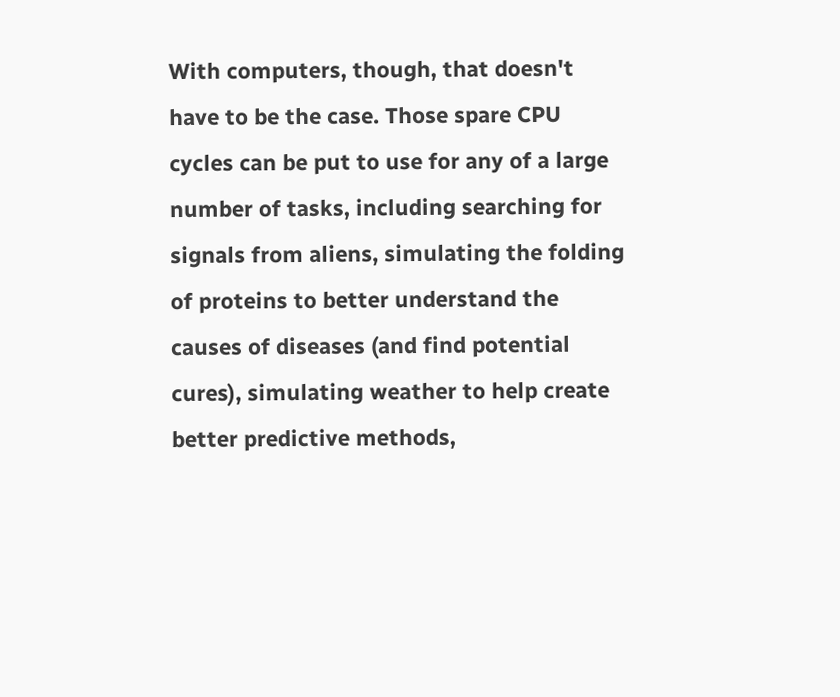With computers, though, that doesn't have to be the case. Those spare CPU cycles can be put to use for any of a large number of tasks, including searching for signals from aliens, simulating the folding of proteins to better understand the causes of diseases (and find potential cures), simulating weather to help create better predictive methods,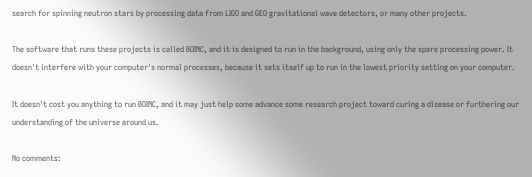search for spinning neutron stars by processing data from LIGO and GEO gravitational wave detectors, or many other projects.

The software that runs these projects is called BOINC, and it is designed to run in the background, using only the spare processing power. It doesn't interfere with your computer's normal processes, because it sets itself up to run in the lowest priority setting on your computer.

It doesn't cost you anything to run BOINC, and it may just help some advance some research project toward curing a disease or furthering our understanding of the universe around us.

No comments: